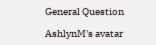General Question

AshlynM's avatar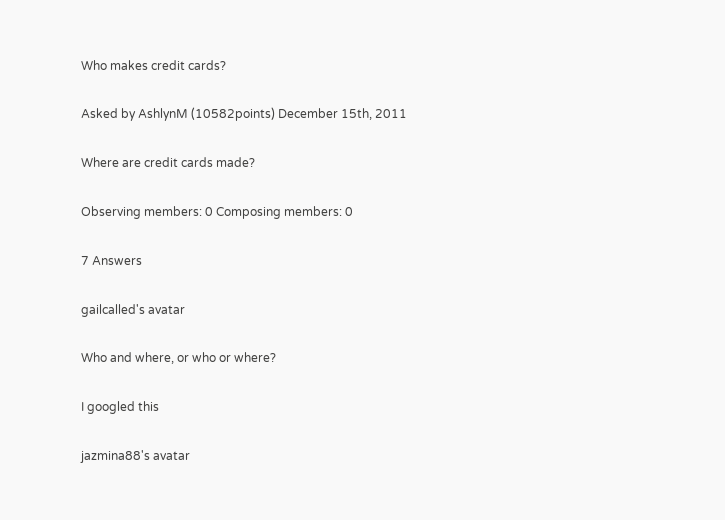Who makes credit cards?

Asked by AshlynM (10582points) December 15th, 2011

Where are credit cards made?

Observing members: 0 Composing members: 0

7 Answers

gailcalled's avatar

Who and where, or who or where?

I googled this

jazmina88's avatar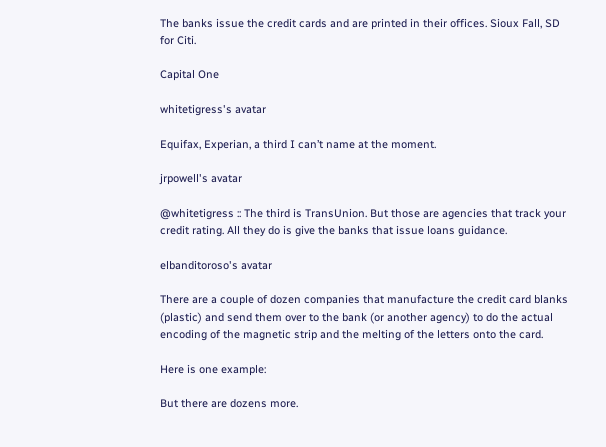The banks issue the credit cards and are printed in their offices. Sioux Fall, SD for Citi.

Capital One

whitetigress's avatar

Equifax, Experian, a third I can’t name at the moment.

jrpowell's avatar

@whitetigress :: The third is TransUnion. But those are agencies that track your credit rating. All they do is give the banks that issue loans guidance.

elbanditoroso's avatar

There are a couple of dozen companies that manufacture the credit card blanks (plastic) and send them over to the bank (or another agency) to do the actual encoding of the magnetic strip and the melting of the letters onto the card.

Here is one example:

But there are dozens more.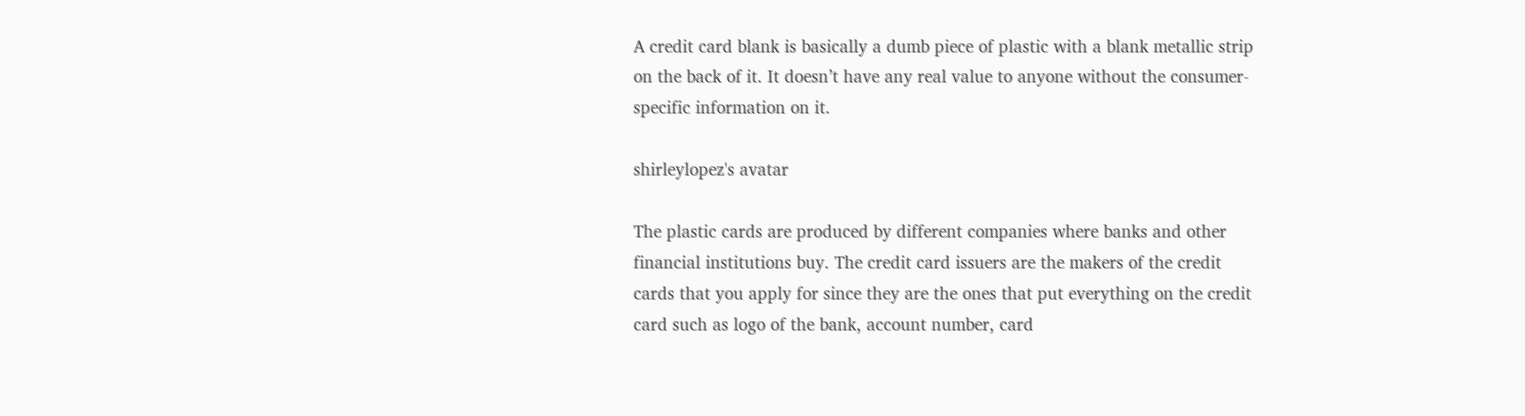A credit card blank is basically a dumb piece of plastic with a blank metallic strip on the back of it. It doesn’t have any real value to anyone without the consumer-specific information on it.

shirleylopez's avatar

The plastic cards are produced by different companies where banks and other financial institutions buy. The credit card issuers are the makers of the credit cards that you apply for since they are the ones that put everything on the credit card such as logo of the bank, account number, card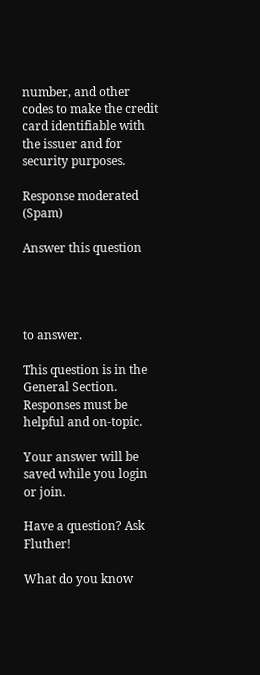number, and other codes to make the credit card identifiable with the issuer and for security purposes.

Response moderated (Spam)

Answer this question




to answer.

This question is in the General Section. Responses must be helpful and on-topic.

Your answer will be saved while you login or join.

Have a question? Ask Fluther!

What do you know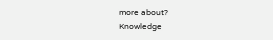more about?
Knowledge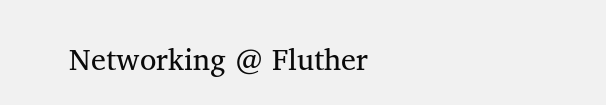Networking @ Fluther